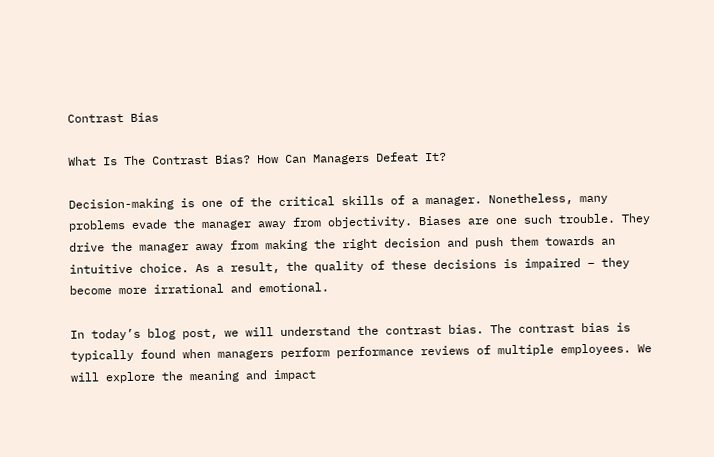Contrast Bias

What Is The Contrast Bias? How Can Managers Defeat It?

Decision-making is one of the critical skills of a manager. Nonetheless, many problems evade the manager away from objectivity. Biases are one such trouble. They drive the manager away from making the right decision and push them towards an intuitive choice. As a result, the quality of these decisions is impaired – they become more irrational and emotional.

In today’s blog post, we will understand the contrast bias. The contrast bias is typically found when managers perform performance reviews of multiple employees. We will explore the meaning and impact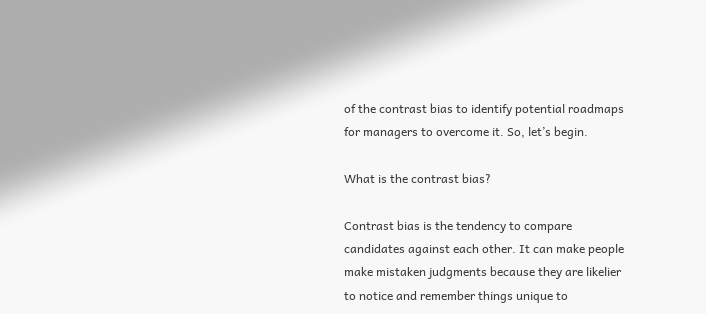of the contrast bias to identify potential roadmaps for managers to overcome it. So, let’s begin.

What is the contrast bias?

Contrast bias is the tendency to compare candidates against each other. It can make people make mistaken judgments because they are likelier to notice and remember things unique to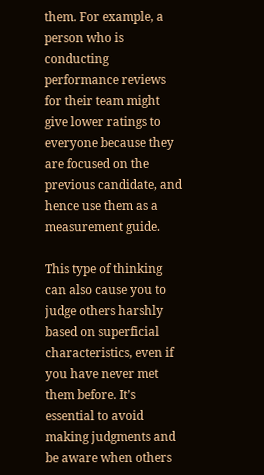them. For example, a person who is conducting performance reviews for their team might give lower ratings to everyone because they are focused on the previous candidate, and hence use them as a measurement guide.

This type of thinking can also cause you to judge others harshly based on superficial characteristics, even if you have never met them before. It’s essential to avoid making judgments and be aware when others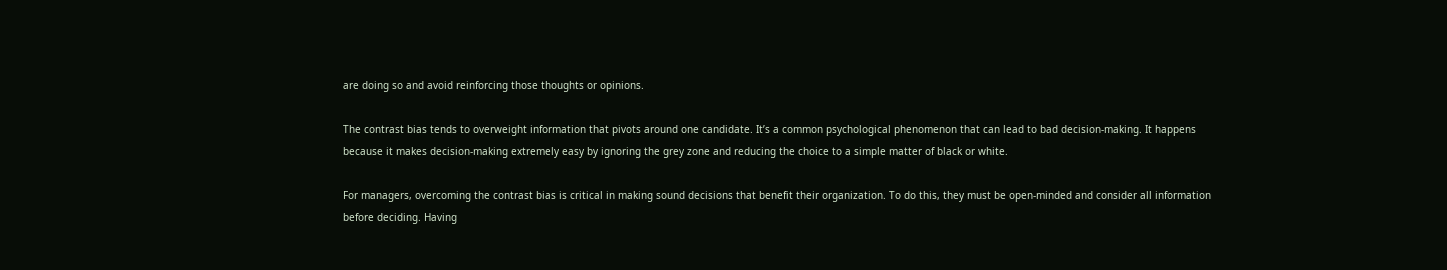are doing so and avoid reinforcing those thoughts or opinions.

The contrast bias tends to overweight information that pivots around one candidate. It’s a common psychological phenomenon that can lead to bad decision-making. It happens because it makes decision-making extremely easy by ignoring the grey zone and reducing the choice to a simple matter of black or white.

For managers, overcoming the contrast bias is critical in making sound decisions that benefit their organization. To do this, they must be open-minded and consider all information before deciding. Having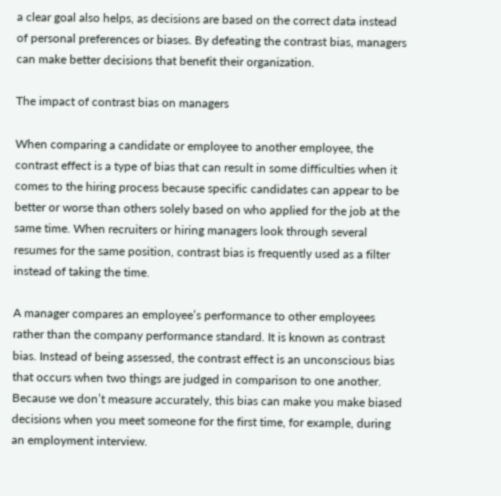a clear goal also helps, as decisions are based on the correct data instead of personal preferences or biases. By defeating the contrast bias, managers can make better decisions that benefit their organization.

The impact of contrast bias on managers

When comparing a candidate or employee to another employee, the contrast effect is a type of bias that can result in some difficulties when it comes to the hiring process because specific candidates can appear to be better or worse than others solely based on who applied for the job at the same time. When recruiters or hiring managers look through several resumes for the same position, contrast bias is frequently used as a filter instead of taking the time.

A manager compares an employee’s performance to other employees rather than the company performance standard. It is known as contrast bias. Instead of being assessed, the contrast effect is an unconscious bias that occurs when two things are judged in comparison to one another. Because we don’t measure accurately, this bias can make you make biased decisions when you meet someone for the first time, for example, during an employment interview.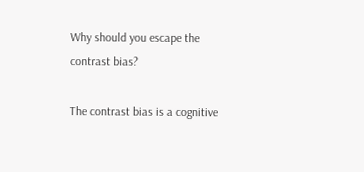Why should you escape the contrast bias?

The contrast bias is a cognitive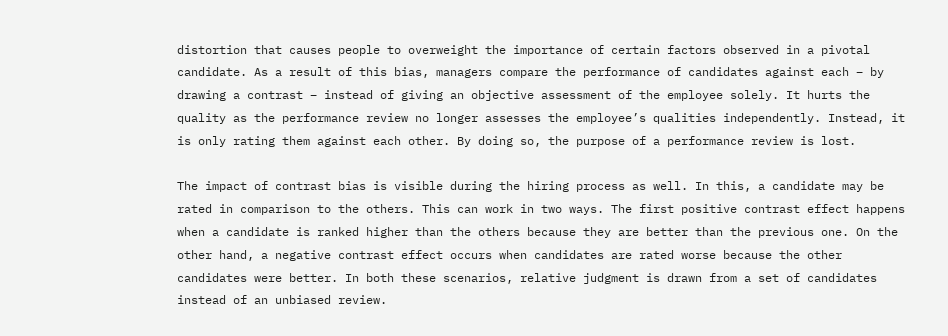distortion that causes people to overweight the importance of certain factors observed in a pivotal candidate. As a result of this bias, managers compare the performance of candidates against each – by drawing a contrast – instead of giving an objective assessment of the employee solely. It hurts the quality as the performance review no longer assesses the employee’s qualities independently. Instead, it is only rating them against each other. By doing so, the purpose of a performance review is lost.

The impact of contrast bias is visible during the hiring process as well. In this, a candidate may be rated in comparison to the others. This can work in two ways. The first positive contrast effect happens when a candidate is ranked higher than the others because they are better than the previous one. On the other hand, a negative contrast effect occurs when candidates are rated worse because the other candidates were better. In both these scenarios, relative judgment is drawn from a set of candidates instead of an unbiased review.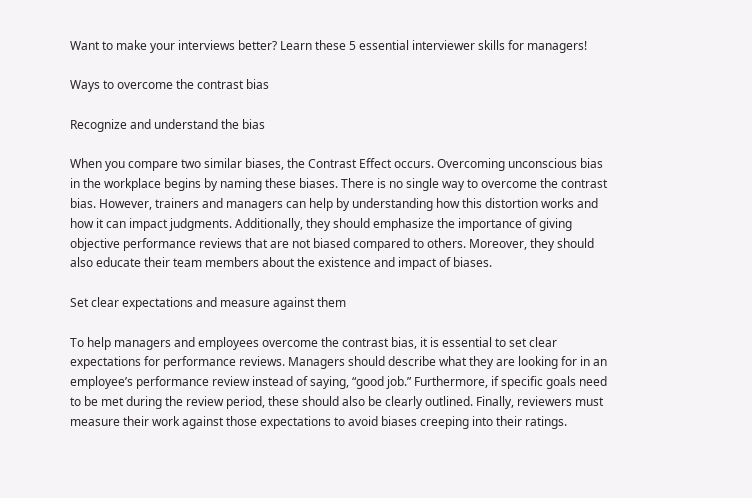Want to make your interviews better? Learn these 5 essential interviewer skills for managers!

Ways to overcome the contrast bias

Recognize and understand the bias

When you compare two similar biases, the Contrast Effect occurs. Overcoming unconscious bias in the workplace begins by naming these biases. There is no single way to overcome the contrast bias. However, trainers and managers can help by understanding how this distortion works and how it can impact judgments. Additionally, they should emphasize the importance of giving objective performance reviews that are not biased compared to others. Moreover, they should also educate their team members about the existence and impact of biases.

Set clear expectations and measure against them

To help managers and employees overcome the contrast bias, it is essential to set clear expectations for performance reviews. Managers should describe what they are looking for in an employee’s performance review instead of saying, “good job.” Furthermore, if specific goals need to be met during the review period, these should also be clearly outlined. Finally, reviewers must measure their work against those expectations to avoid biases creeping into their ratings.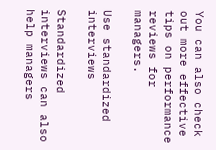You can also check out more effective tips on performance reviews for managers.

Use standardized interviews

Standardized interviews can also help managers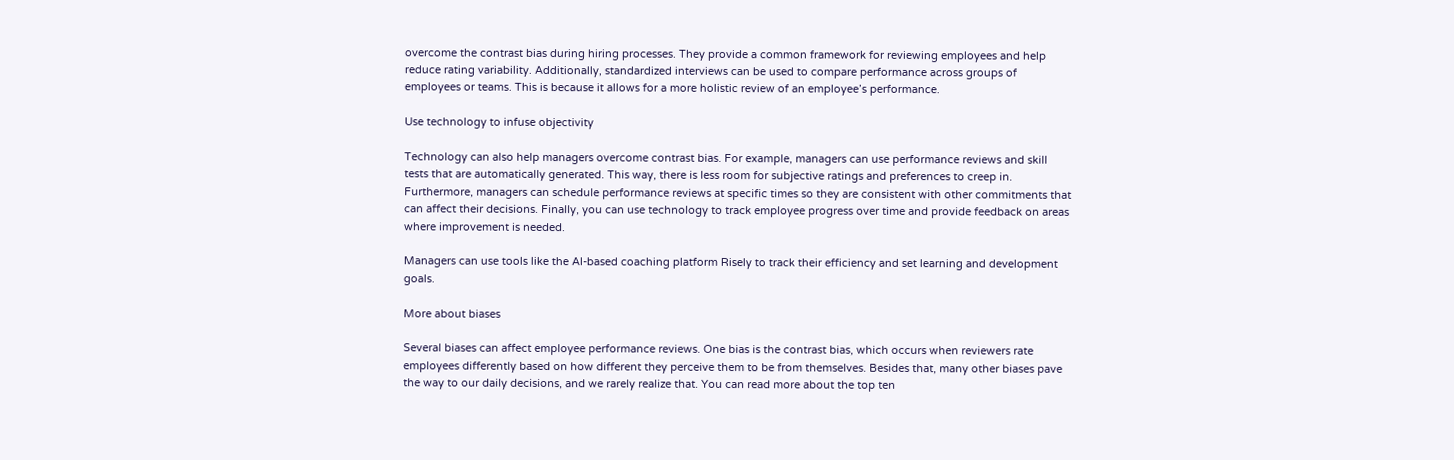overcome the contrast bias during hiring processes. They provide a common framework for reviewing employees and help reduce rating variability. Additionally, standardized interviews can be used to compare performance across groups of employees or teams. This is because it allows for a more holistic review of an employee’s performance.

Use technology to infuse objectivity

Technology can also help managers overcome contrast bias. For example, managers can use performance reviews and skill tests that are automatically generated. This way, there is less room for subjective ratings and preferences to creep in. Furthermore, managers can schedule performance reviews at specific times so they are consistent with other commitments that can affect their decisions. Finally, you can use technology to track employee progress over time and provide feedback on areas where improvement is needed.

Managers can use tools like the AI-based coaching platform Risely to track their efficiency and set learning and development goals.

More about biases

Several biases can affect employee performance reviews. One bias is the contrast bias, which occurs when reviewers rate employees differently based on how different they perceive them to be from themselves. Besides that, many other biases pave the way to our daily decisions, and we rarely realize that. You can read more about the top ten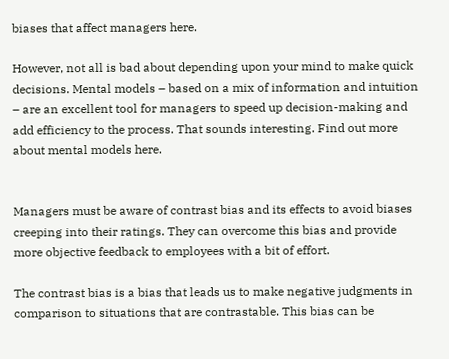biases that affect managers here.

However, not all is bad about depending upon your mind to make quick decisions. Mental models – based on a mix of information and intuition – are an excellent tool for managers to speed up decision-making and add efficiency to the process. That sounds interesting. Find out more about mental models here.


Managers must be aware of contrast bias and its effects to avoid biases creeping into their ratings. They can overcome this bias and provide more objective feedback to employees with a bit of effort.

The contrast bias is a bias that leads us to make negative judgments in comparison to situations that are contrastable. This bias can be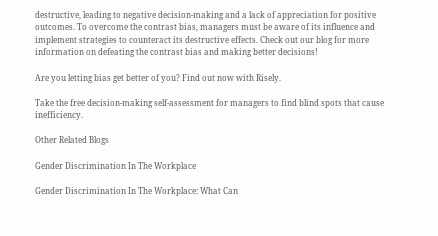destructive, leading to negative decision-making and a lack of appreciation for positive outcomes. To overcome the contrast bias, managers must be aware of its influence and implement strategies to counteract its destructive effects. Check out our blog for more information on defeating the contrast bias and making better decisions!

Are you letting bias get better of you? Find out now with Risely.

Take the free decision-making self-assessment for managers to find blind spots that cause inefficiency.

Other Related Blogs

Gender Discrimination In The Workplace

Gender Discrimination In The Workplace: What Can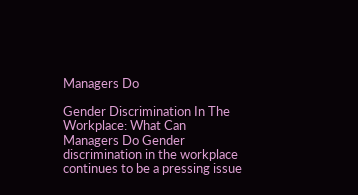Managers Do

Gender Discrimination In The Workplace: What Can Managers Do Gender discrimination in the workplace continues to be a pressing issue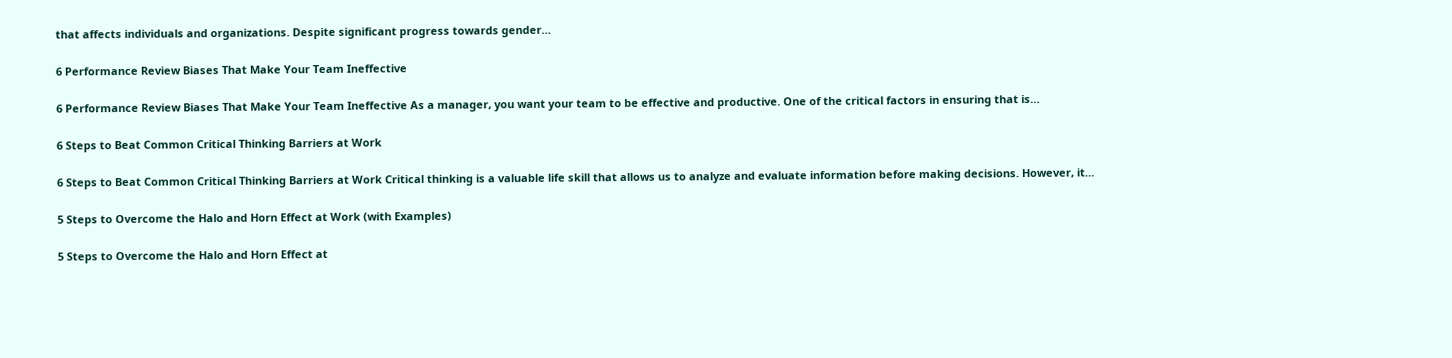that affects individuals and organizations. Despite significant progress towards gender…

6 Performance Review Biases That Make Your Team Ineffective

6 Performance Review Biases That Make Your Team Ineffective As a manager, you want your team to be effective and productive. One of the critical factors in ensuring that is…

6 Steps to Beat Common Critical Thinking Barriers at Work

6 Steps to Beat Common Critical Thinking Barriers at Work Critical thinking is a valuable life skill that allows us to analyze and evaluate information before making decisions. However, it…

5 Steps to Overcome the Halo and Horn Effect at Work (with Examples)

5 Steps to Overcome the Halo and Horn Effect at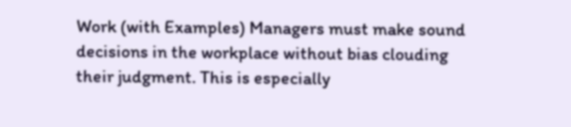Work (with Examples) Managers must make sound decisions in the workplace without bias clouding their judgment. This is especially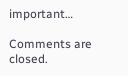important…

Comments are closed.